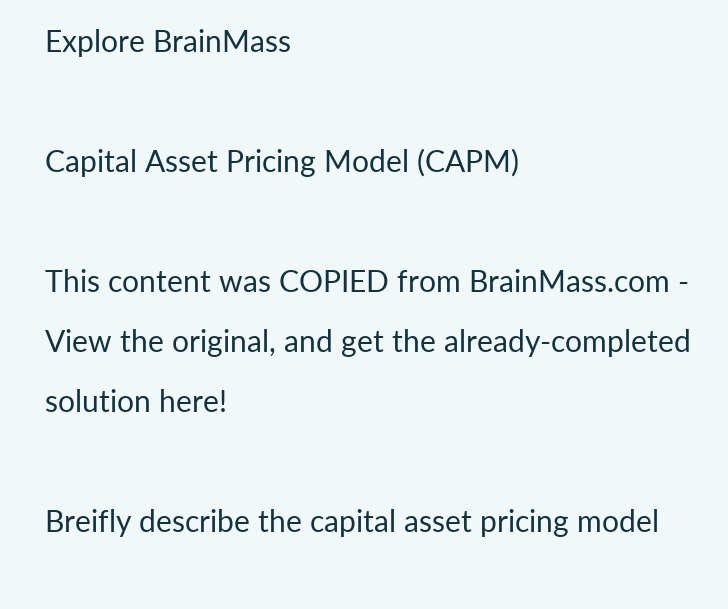Explore BrainMass

Capital Asset Pricing Model (CAPM)

This content was COPIED from BrainMass.com - View the original, and get the already-completed solution here!

Breifly describe the capital asset pricing model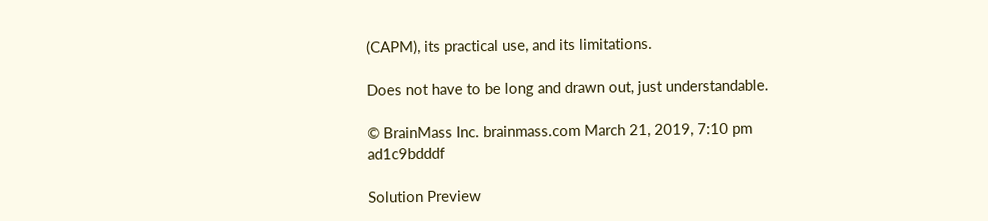(CAPM), its practical use, and its limitations.

Does not have to be long and drawn out, just understandable.

© BrainMass Inc. brainmass.com March 21, 2019, 7:10 pm ad1c9bdddf

Solution Preview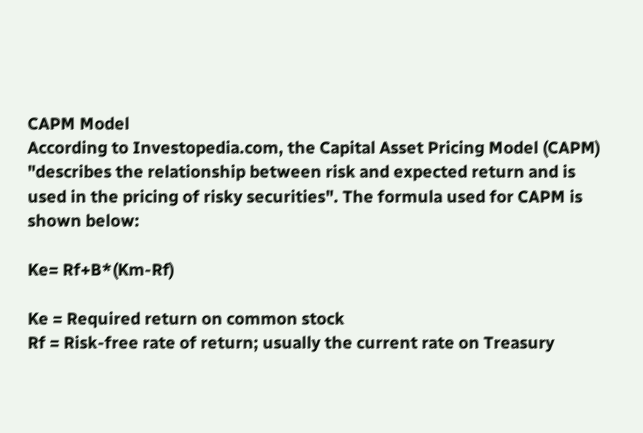CAPM Model
According to Investopedia.com, the Capital Asset Pricing Model (CAPM) "describes the relationship between risk and expected return and is used in the pricing of risky securities". The formula used for CAPM is shown below:

Ke= Rf+B*(Km-Rf)

Ke = Required return on common stock
Rf = Risk-free rate of return; usually the current rate on Treasury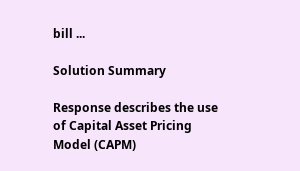bill ...

Solution Summary

Response describes the use of Capital Asset Pricing Model (CAPM)